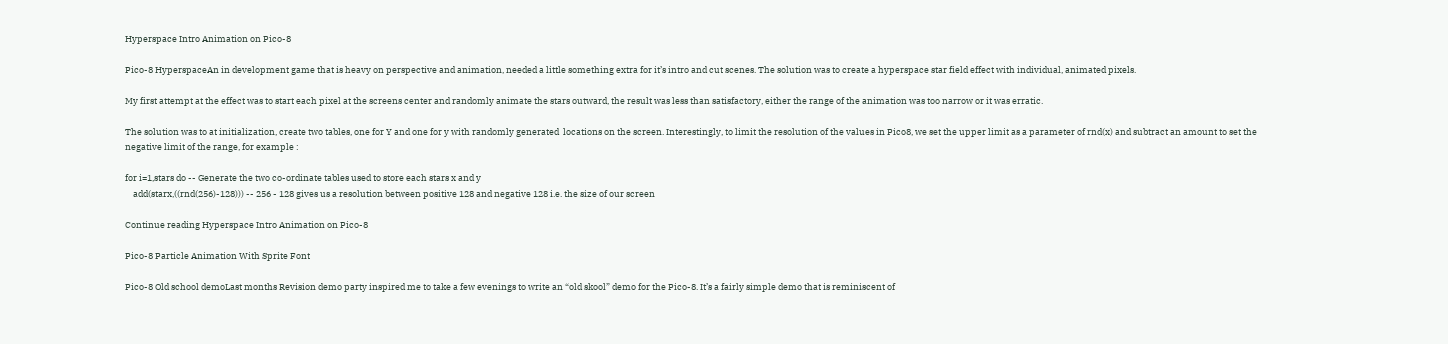Hyperspace Intro Animation on Pico-8

Pico-8 HyperspaceAn in development game that is heavy on perspective and animation, needed a little something extra for it’s intro and cut scenes. The solution was to create a hyperspace star field effect with individual, animated pixels.

My first attempt at the effect was to start each pixel at the screens center and randomly animate the stars outward, the result was less than satisfactory, either the range of the animation was too narrow or it was erratic.

The solution was to at initialization, create two tables, one for Y and one for y with randomly generated  locations on the screen. Interestingly, to limit the resolution of the values in Pico8, we set the upper limit as a parameter of rnd(x) and subtract an amount to set the negative limit of the range, for example :

for i=1,stars do -- Generate the two co-ordinate tables used to store each stars x and y
    add(starx,((rnd(256)-128))) -- 256 - 128 gives us a resolution between positive 128 and negative 128 i.e. the size of our screen

Continue reading Hyperspace Intro Animation on Pico-8

Pico-8 Particle Animation With Sprite Font

Pico-8 Old school demoLast months Revision demo party inspired me to take a few evenings to write an “old skool” demo for the Pico-8. It’s a fairly simple demo that is reminiscent of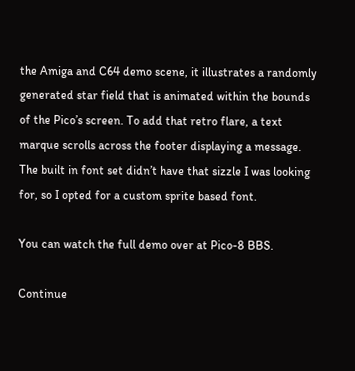the Amiga and C64 demo scene, it illustrates a randomly generated star field that is animated within the bounds of the Pico’s screen. To add that retro flare, a text marque scrolls across the footer displaying a message. The built in font set didn’t have that sizzle I was looking for, so I opted for a custom sprite based font.

You can watch the full demo over at Pico-8 BBS.

Continue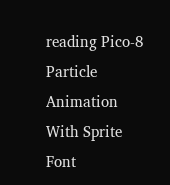reading Pico-8 Particle Animation With Sprite Font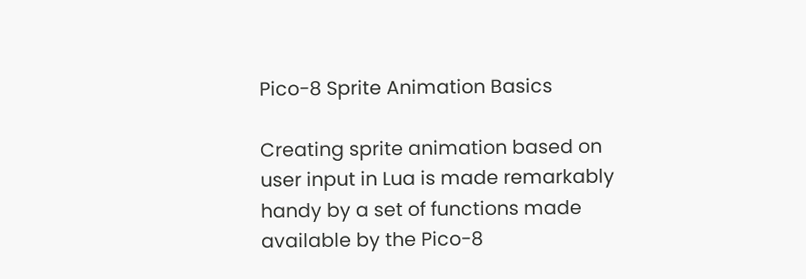Pico-8 Sprite Animation Basics

Creating sprite animation based on user input in Lua is made remarkably handy by a set of functions made available by the Pico-8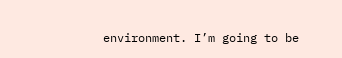environment. I’m going to be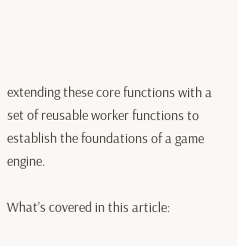extending these core functions with a set of reusable worker functions to establish the foundations of a game engine.

What’s covered in this article: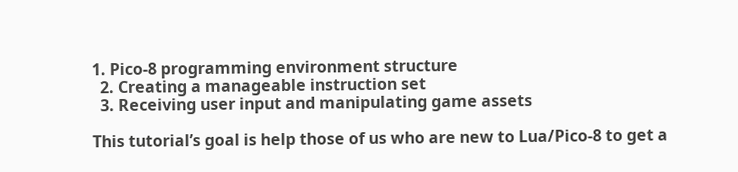1. Pico-8 programming environment structure
  2. Creating a manageable instruction set
  3. Receiving user input and manipulating game assets

This tutorial’s goal is help those of us who are new to Lua/Pico-8 to get a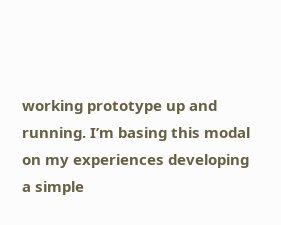working prototype up and running. I’m basing this modal on my experiences developing a simple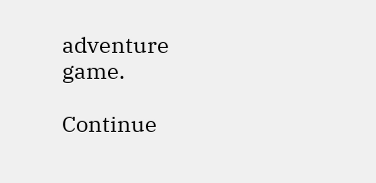adventure game.

Continue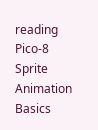reading Pico-8 Sprite Animation Basics